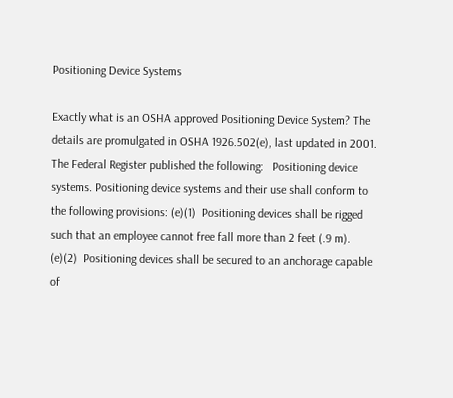Positioning Device Systems

Exactly what is an OSHA approved Positioning Device System? The details are promulgated in OSHA 1926.502(e), last updated in 2001.   The Federal Register published the following:   Positioning device systems. Positioning device systems and their use shall conform to the following provisions: (e)(1)  Positioning devices shall be rigged such that an employee cannot free fall more than 2 feet (.9 m). (e)(2)  Positioning devices shall be secured to an anchorage capable of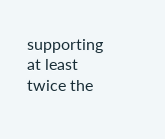supporting at least twice the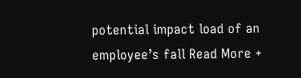potential impact load of an employee’s fall Read More +